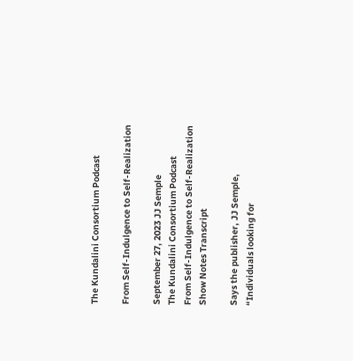The Kundalini Consortium Podcast

From Self-Indulgence to Self-Realization

September 27, 2023 JJ Semple
The Kundalini Consortium Podcast
From Self-Indulgence to Self-Realization
Show Notes Transcript

Says the publisher, JJ Semple, “Individuals looking for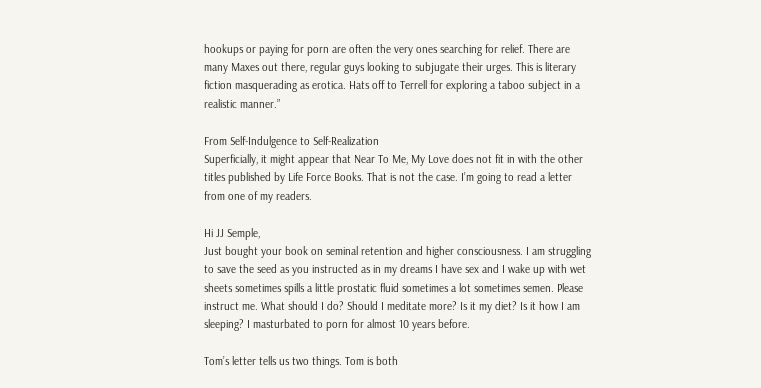hookups or paying for porn are often the very ones searching for relief. There are many Maxes out there, regular guys looking to subjugate their urges. This is literary fiction masquerading as erotica. Hats off to Terrell for exploring a taboo subject in a realistic manner.”

From Self-Indulgence to Self-Realization
Superficially, it might appear that Near To Me, My Love does not fit in with the other titles published by Life Force Books. That is not the case. I’m going to read a letter from one of my readers.

Hi JJ Semple,
Just bought your book on seminal retention and higher consciousness. I am struggling to save the seed as you instructed as in my dreams I have sex and I wake up with wet sheets sometimes spills a little prostatic fluid sometimes a lot sometimes semen. Please instruct me. What should I do? Should I meditate more? Is it my diet? Is it how I am sleeping? I masturbated to porn for almost 10 years before.

Tom’s letter tells us two things. Tom is both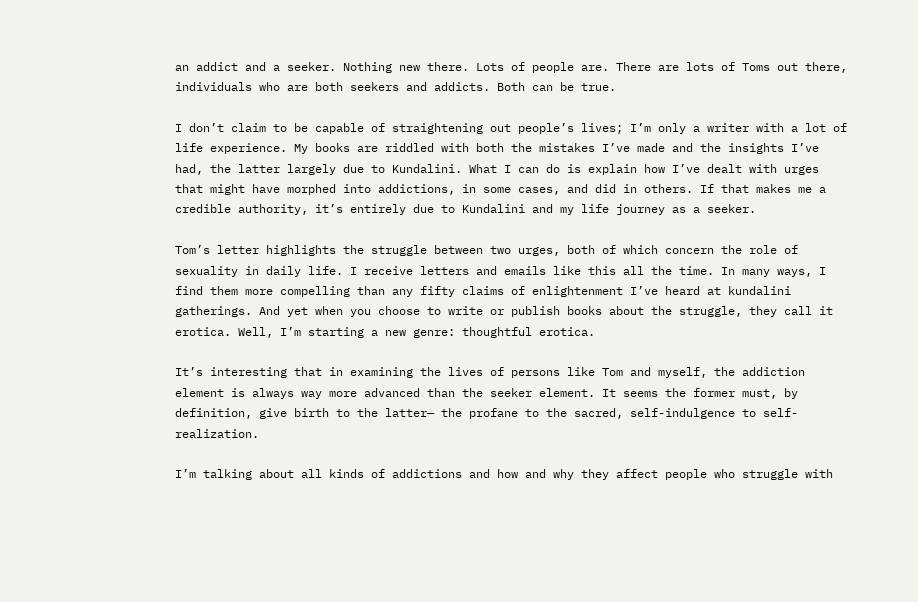an addict and a seeker. Nothing new there. Lots of people are. There are lots of Toms out there, individuals who are both seekers and addicts. Both can be true.

I don’t claim to be capable of straightening out people’s lives; I’m only a writer with a lot of life experience. My books are riddled with both the mistakes I’ve made and the insights I’ve had‚ the latter largely due to Kundalini. What I can do is explain how I’ve dealt with urges that might have morphed into addictions, in some cases, and did in others. If that makes me a credible authority, it’s entirely due to Kundalini and my life journey as a seeker.

Tom’s letter highlights the struggle between two urges, both of which concern the role of sexuality in daily life. I receive letters and emails like this all the time. In many ways, I find them more compelling than any fifty claims of enlightenment I’ve heard at kundalini gatherings. And yet when you choose to write or publish books about the struggle, they call it erotica. Well, I’m starting a new genre: thoughtful erotica.

It’s interesting that in examining the lives of persons like Tom and myself, the addiction element is always way more advanced than the seeker element. It seems the former must, by definition, give birth to the latter— the profane to the sacred, self-indulgence to self-realization.

I’m talking about all kinds of addictions and how and why they affect people who struggle with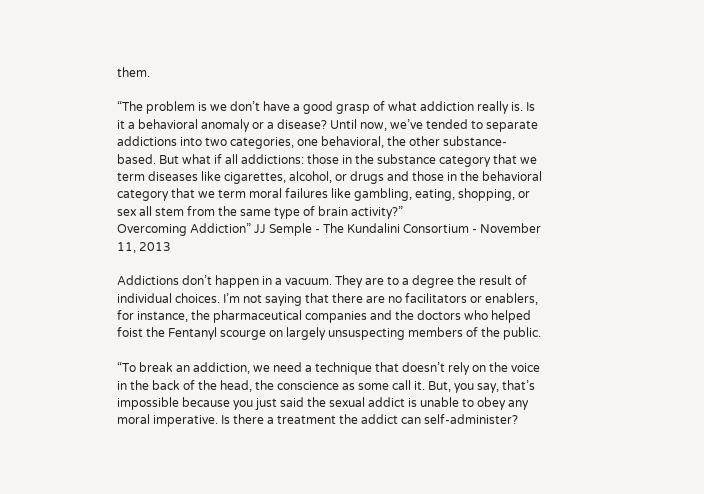them.

“The problem is we don’t have a good grasp of what addiction really is. Is it a behavioral anomaly or a disease? Until now, we’ve tended to separate addictions into two categories, one behavioral, the other substance-based. But what if all addictions: those in the substance category that we term diseases like cigarettes, alcohol, or drugs and those in the behavioral category that we term moral failures like gambling, eating, shopping, or sex all stem from the same type of brain activity?”
Overcoming Addiction” JJ Semple - The Kundalini Consortium - November 11, 2013

Addictions don’t happen in a vacuum. They are to a degree the result of individual choices. I’m not saying that there are no facilitators or enablers, for instance, the pharmaceutical companies and the doctors who helped foist the Fentanyl scourge on largely unsuspecting members of the public.

“To break an addiction, we need a technique that doesn’t rely on the voice in the back of the head, the conscience as some call it. But, you say, that’s impossible because you just said the sexual addict is unable to obey any moral imperative. Is there a treatment the addict can self-administer?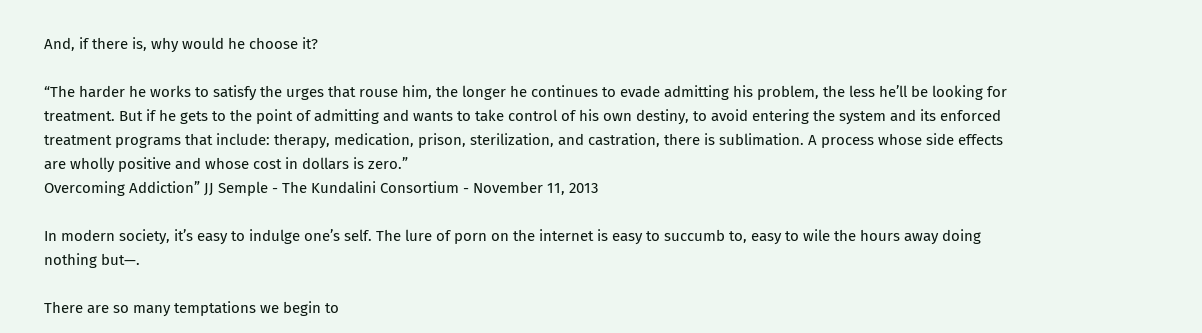And, if there is, why would he choose it?

“The harder he works to satisfy the urges that rouse him, the longer he continues to evade admitting his problem, the less he’ll be looking for treatment. But if he gets to the point of admitting and wants to take control of his own destiny, to avoid entering the system and its enforced treatment programs that include: therapy, medication, prison, sterilization, and castration, there is sublimation. A process whose side effects are wholly positive and whose cost in dollars is zero.”
Overcoming Addiction” JJ Semple - The Kundalini Consortium - November 11, 2013

In modern society, it’s easy to indulge one’s self. The lure of porn on the internet is easy to succumb to, easy to wile the hours away doing nothing but—.

There are so many temptations we begin to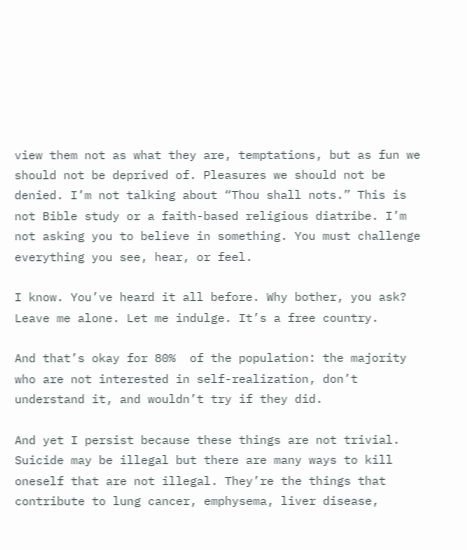view them not as what they are, temptations, but as fun we should not be deprived of. Pleasures we should not be denied. I’m not talking about “Thou shall nots.” This is not Bible study or a faith-based religious diatribe. I’m not asking you to believe in something. You must challenge everything you see, hear, or feel.

I know. You’ve heard it all before. Why bother, you ask? Leave me alone. Let me indulge. It’s a free country.

And that’s okay for 80%  of the population: the majority who are not interested in self-realization, don’t understand it, and wouldn’t try if they did.

And yet I persist because these things are not trivial. Suicide may be illegal but there are many ways to kill oneself that are not illegal. They’re the things that contribute to lung cancer, emphysema, liver disease,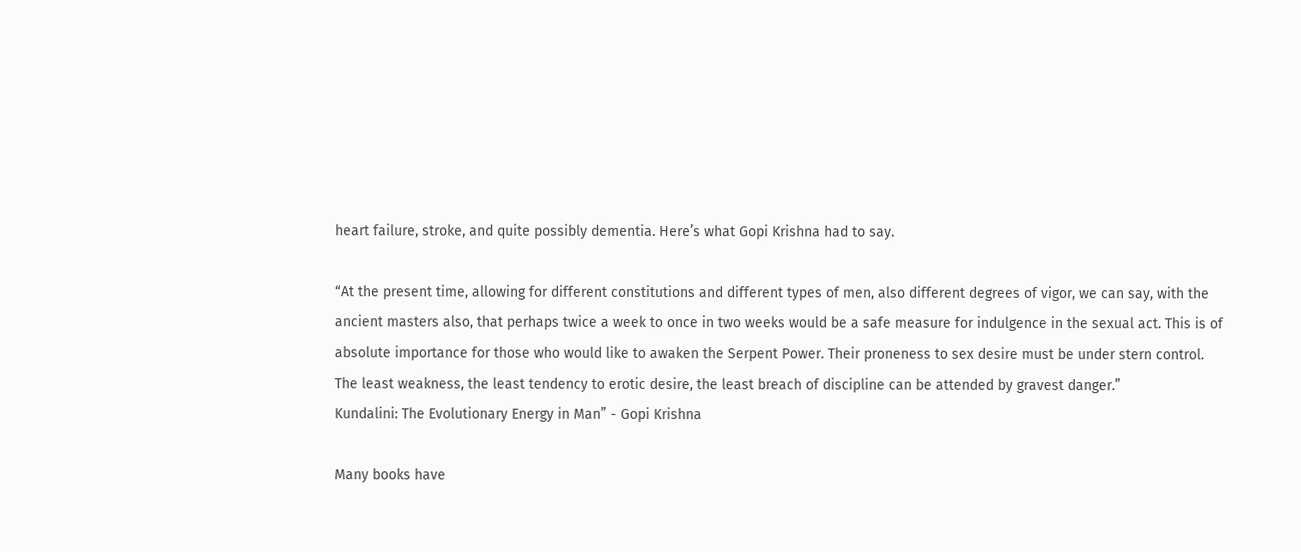heart failure, stroke, and quite possibly dementia. Here’s what Gopi Krishna had to say.

“At the present time, allowing for different constitutions and different types of men, also different degrees of vigor, we can say, with the ancient masters also, that perhaps twice a week to once in two weeks would be a safe measure for indulgence in the sexual act. This is of absolute importance for those who would like to awaken the Serpent Power. Their proneness to sex desire must be under stern control. The least weakness, the least tendency to erotic desire, the least breach of discipline can be attended by gravest danger.”
Kundalini: The Evolutionary Energy in Man” - Gopi Krishna

Many books have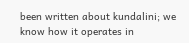been written about kundalini; we know how it operates in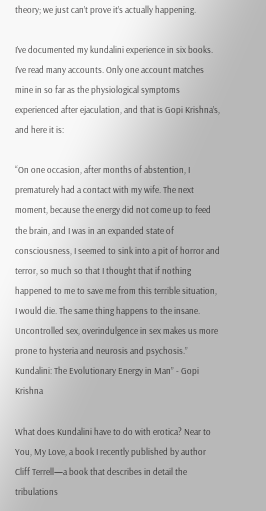theory; we just can’t prove it’s actually happening.

I’ve documented my kundalini experience in six books. I’ve read many accounts. Only one account matches mine in so far as the physiological symptoms experienced after ejaculation, and that is Gopi Krishna’s, and here it is:

“On one occasion, after months of abstention, I prematurely had a contact with my wife. The next moment, because the energy did not come up to feed the brain, and I was in an expanded state of consciousness, I seemed to sink into a pit of horror and terror, so much so that I thought that if nothing happened to me to save me from this terrible situation, I would die. The same thing happens to the insane. Uncontrolled sex, overindulgence in sex makes us more prone to hysteria and neurosis and psychosis.”
Kundalini: The Evolutionary Energy in Man” - Gopi Krishna

What does Kundalini have to do with erotica? Near to You, My Love, a book I recently published by author Cliff Terrell—a book that describes in detail the tribulations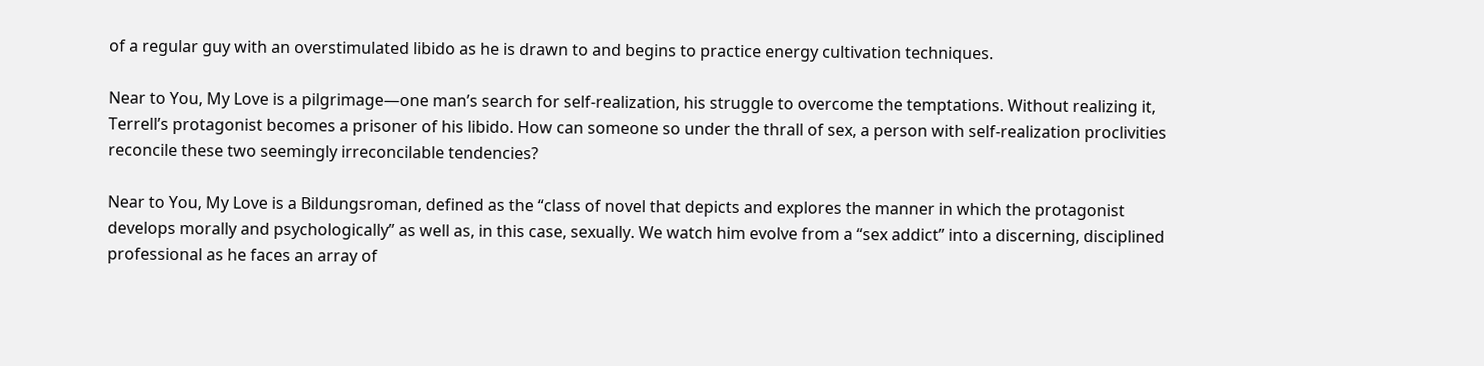of a regular guy with an overstimulated libido as he is drawn to and begins to practice energy cultivation techniques.

Near to You, My Love is a pilgrimage—one man’s search for self-realization, his struggle to overcome the temptations. Without realizing it, Terrell’s protagonist becomes a prisoner of his libido. How can someone so under the thrall of sex, a person with self-realization proclivities reconcile these two seemingly irreconcilable tendencies?

Near to You, My Love is a Bildungsroman, defined as the “class of novel that depicts and explores the manner in which the protagonist develops morally and psychologically” as well as, in this case, sexually. We watch him evolve from a “sex addict” into a discerning, disciplined professional as he faces an array of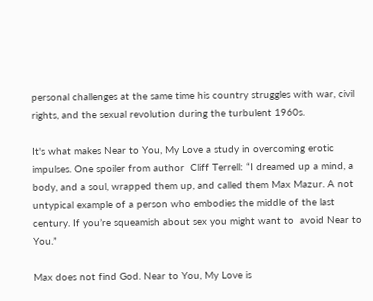personal challenges at the same time his country struggles with war, civil rights, and the sexual revolution during the turbulent 1960s.

It's what makes Near to You, My Love a study in overcoming erotic impulses. One spoiler from author  Cliff Terrell: “I dreamed up a mind, a body, and a soul, wrapped them up, and called them Max Mazur. A not untypical example of a person who embodies the middle of the last century. If you’re squeamish about sex you might want to  avoid Near to You.”

Max does not find God. Near to You, My Love is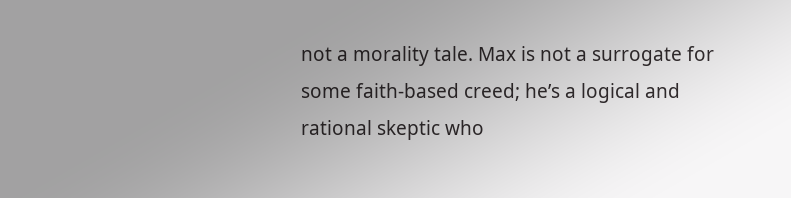not a morality tale. Max is not a surrogate for some faith-based creed; he’s a logical and rational skeptic who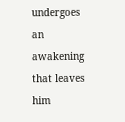undergoes an awakening that leaves him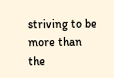striving to be more than the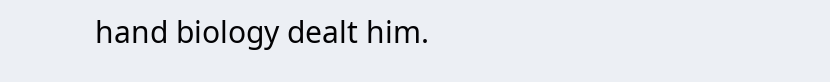hand biology dealt him.